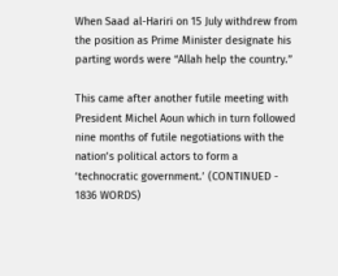When Saad al-Hariri on 15 July withdrew from the position as Prime Minister designate his parting words were “Allah help the country.”

This came after another futile meeting with President Michel Aoun which in turn followed nine months of futile negotiations with the nation’s political actors to form a ‘technocratic government.’ (CONTINUED - 1836 WORDS)